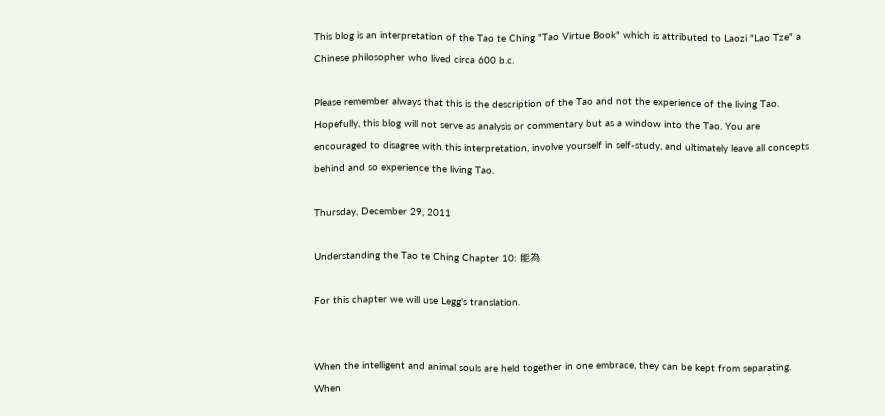This blog is an interpretation of the Tao te Ching "Tao Virtue Book" which is attributed to Laozi "Lao Tze" a Chinese philosopher who lived circa 600 b.c.

Please remember always that this is the description of the Tao and not the experience of the living Tao. Hopefully, this blog will not serve as analysis or commentary but as a window into the Tao. You are encouraged to disagree with this interpretation, involve yourself in self-study, and ultimately leave all concepts behind and so experience the living Tao.

Thursday, December 29, 2011

Understanding the Tao te Ching Chapter 10: 能為

For this chapter we will use Legg's translation.


When the intelligent and animal souls are held together in one embrace, they can be kept from separating. When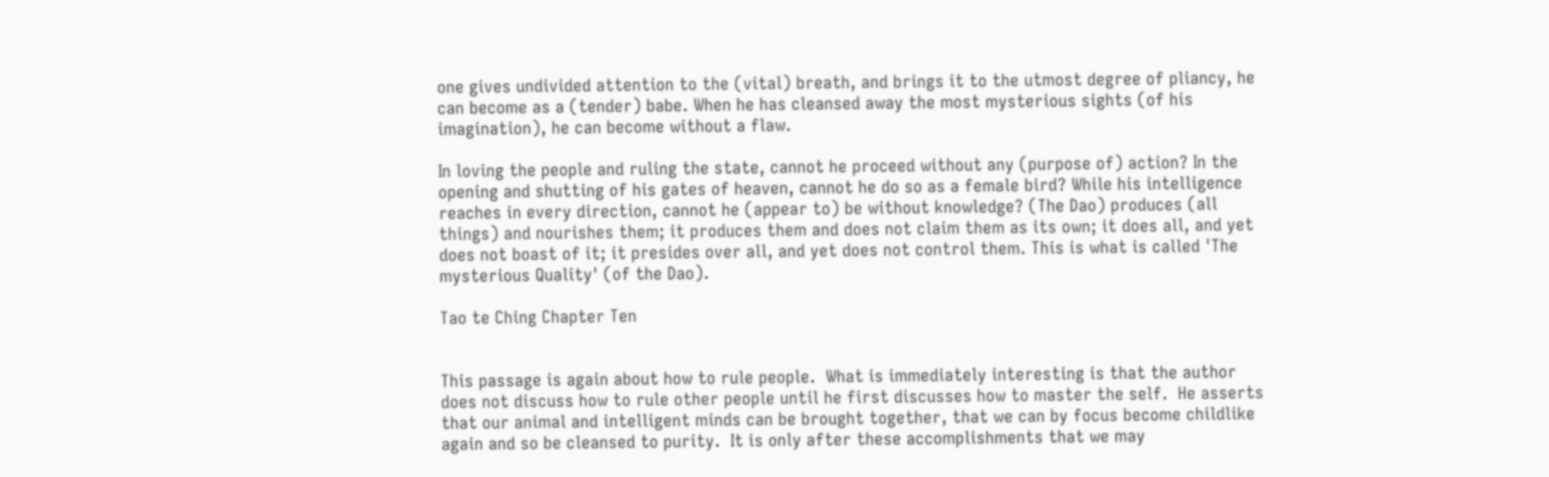one gives undivided attention to the (vital) breath, and brings it to the utmost degree of pliancy, he can become as a (tender) babe. When he has cleansed away the most mysterious sights (of his imagination), he can become without a flaw.

In loving the people and ruling the state, cannot he proceed without any (purpose of) action? In the opening and shutting of his gates of heaven, cannot he do so as a female bird? While his intelligence reaches in every direction, cannot he (appear to) be without knowledge? (The Dao) produces (all things) and nourishes them; it produces them and does not claim them as its own; it does all, and yet does not boast of it; it presides over all, and yet does not control them. This is what is called 'The mysterious Quality' (of the Dao).

Tao te Ching Chapter Ten


This passage is again about how to rule people.  What is immediately interesting is that the author does not discuss how to rule other people until he first discusses how to master the self.  He asserts that our animal and intelligent minds can be brought together, that we can by focus become childlike again and so be cleansed to purity.  It is only after these accomplishments that we may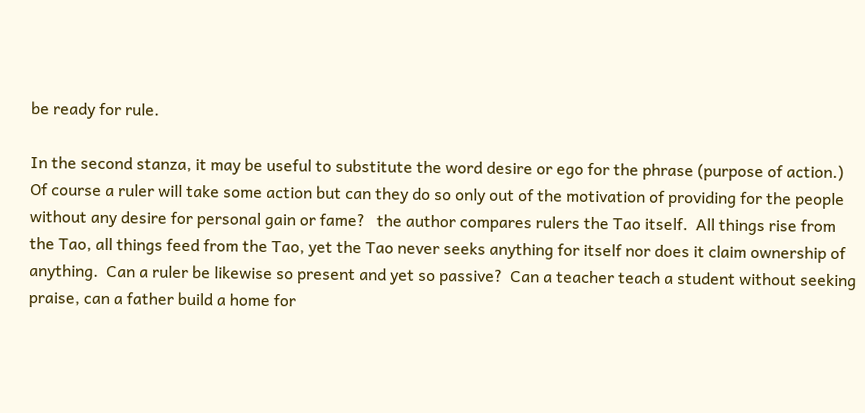be ready for rule.

In the second stanza, it may be useful to substitute the word desire or ego for the phrase (purpose of action.)  Of course a ruler will take some action but can they do so only out of the motivation of providing for the people without any desire for personal gain or fame?   the author compares rulers the Tao itself.  All things rise from the Tao, all things feed from the Tao, yet the Tao never seeks anything for itself nor does it claim ownership of anything.  Can a ruler be likewise so present and yet so passive?  Can a teacher teach a student without seeking praise, can a father build a home for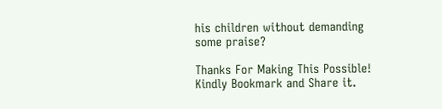his children without demanding some praise?

Thanks For Making This Possible! Kindly Bookmark and Share it.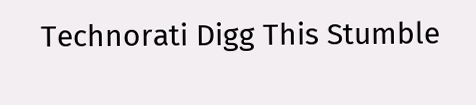Technorati Digg This Stumble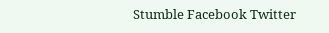Stumble Facebook Twitter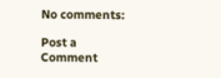No comments:

Post a Comment